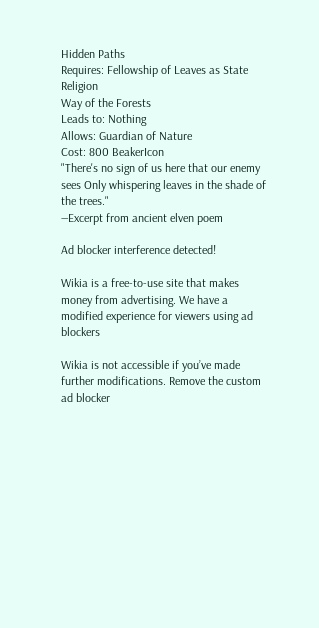Hidden Paths
Requires: Fellowship of Leaves as State Religion
Way of the Forests
Leads to: Nothing
Allows: Guardian of Nature
Cost: 800 BeakerIcon
"There's no sign of us here that our enemy sees Only whispering leaves in the shade of the trees."
―Excerpt from ancient elven poem

Ad blocker interference detected!

Wikia is a free-to-use site that makes money from advertising. We have a modified experience for viewers using ad blockers

Wikia is not accessible if you’ve made further modifications. Remove the custom ad blocker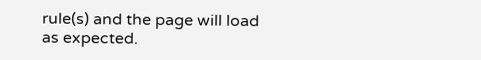rule(s) and the page will load as expected.